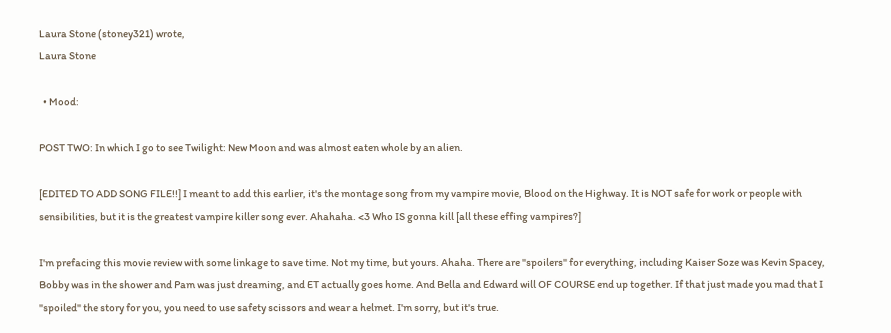Laura Stone (stoney321) wrote,
Laura Stone

  • Mood:

POST TWO: In which I go to see Twilight: New Moon and was almost eaten whole by an alien.

[EDITED TO ADD SONG FILE!!] I meant to add this earlier, it's the montage song from my vampire movie, Blood on the Highway. It is NOT safe for work or people with sensibilities, but it is the greatest vampire killer song ever. Ahahaha. <3 Who IS gonna kill [all these effing vampires?]

I'm prefacing this movie review with some linkage to save time. Not my time, but yours. Ahaha. There are "spoilers" for everything, including Kaiser Soze was Kevin Spacey, Bobby was in the shower and Pam was just dreaming, and ET actually goes home. And Bella and Edward will OF COURSE end up together. If that just made you mad that I "spoiled" the story for you, you need to use safety scissors and wear a helmet. I'm sorry, but it's true.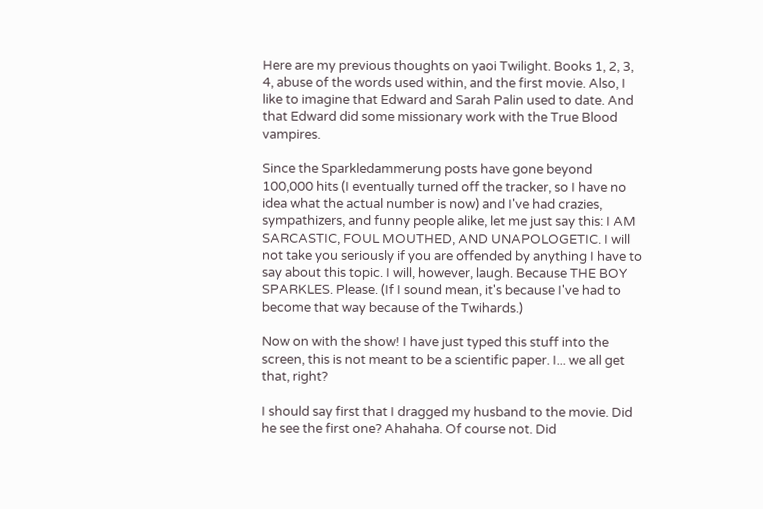Here are my previous thoughts on yaoi Twilight. Books 1, 2, 3, 4, abuse of the words used within, and the first movie. Also, I like to imagine that Edward and Sarah Palin used to date. And that Edward did some missionary work with the True Blood vampires.

Since the Sparkledammerung posts have gone beyond 100,000 hits (I eventually turned off the tracker, so I have no idea what the actual number is now) and I've had crazies, sympathizers, and funny people alike, let me just say this: I AM SARCASTIC, FOUL MOUTHED, AND UNAPOLOGETIC. I will not take you seriously if you are offended by anything I have to say about this topic. I will, however, laugh. Because THE BOY SPARKLES. Please. (If I sound mean, it's because I've had to become that way because of the Twihards.)

Now on with the show! I have just typed this stuff into the screen, this is not meant to be a scientific paper. I... we all get that, right?

I should say first that I dragged my husband to the movie. Did he see the first one? Ahahaha. Of course not. Did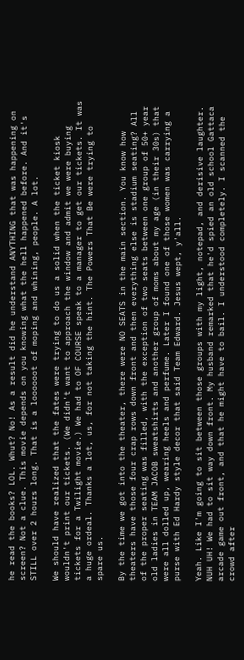he read the books? LOL. Whut? No! As a result did he understand ANYTHING that was happening on screen? Not a clue. This movie depends on you knowing what the hell happened before. And it's STILL over 2 hours long. That is a loooooot of moping and whining, people. A lot.

We should have realized that the fates were trying to do us a solid when the ticket kiosk wouldn't print our tickets. (We didn't want to approach the window and admit we were buying tickets for a Twilight movie.) We had to OF COURSE speak to a manager to get our tickets. It was a huge ordeal. Thanks a lot, us, for not taking the hint. The Powers That Be were trying to spare us.

By the time we got into the theater, there were NO SEATS in the main section. You know how theaters have those four crap rows down front and then everything else is stadium seating? All of the proper seating was filled, with the exception of two seats between one group of 50+ year old ladies in TEAM JACOB sweatshirts and another group of moms about my age (in their 30s) that were all dolled up, wearing heels and perfume. Later I found one of those women was carrying a purse with Ed Hardy style decor that said Team Edward. Jesus wept, y'all.

Yeah. Like I'm going to sit between those groups with my light, notepad, and derisive laughter. NUH UH! We had to sit way down front. My husband remarked that he'd spied an old school Gattaca arcade game out front, and that he might have to bail. I understood completely. I scanned the crowd after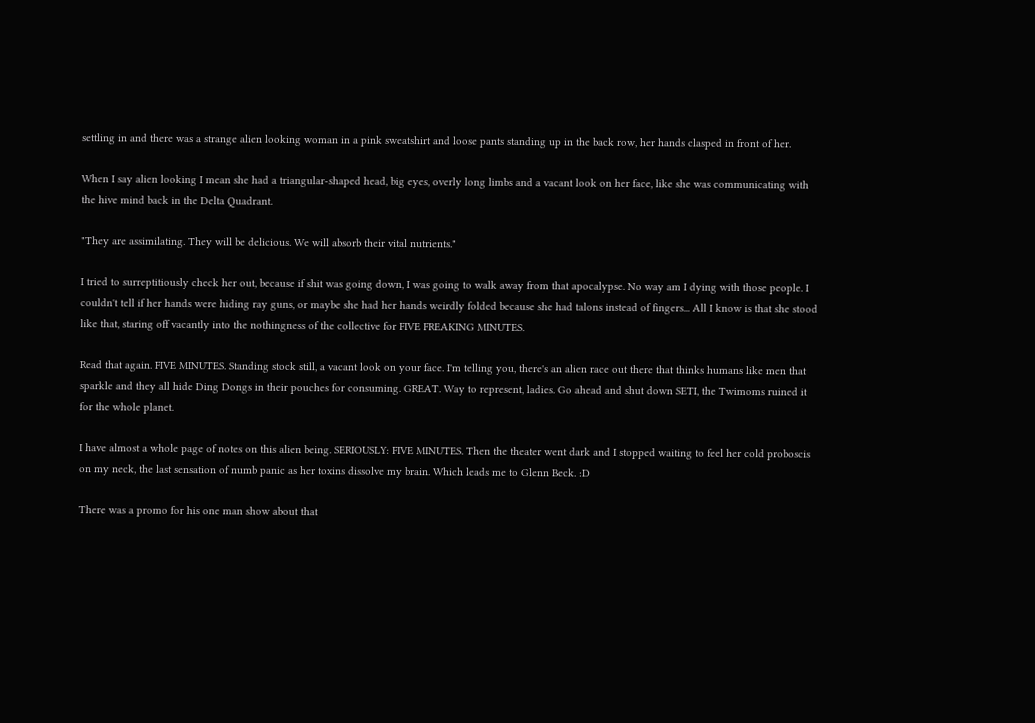settling in and there was a strange alien looking woman in a pink sweatshirt and loose pants standing up in the back row, her hands clasped in front of her.

When I say alien looking I mean she had a triangular-shaped head, big eyes, overly long limbs and a vacant look on her face, like she was communicating with the hive mind back in the Delta Quadrant.

"They are assimilating. They will be delicious. We will absorb their vital nutrients."

I tried to surreptitiously check her out, because if shit was going down, I was going to walk away from that apocalypse. No way am I dying with those people. I couldn't tell if her hands were hiding ray guns, or maybe she had her hands weirdly folded because she had talons instead of fingers... All I know is that she stood like that, staring off vacantly into the nothingness of the collective for FIVE FREAKING MINUTES.

Read that again. FIVE MINUTES. Standing stock still, a vacant look on your face. I'm telling you, there's an alien race out there that thinks humans like men that sparkle and they all hide Ding Dongs in their pouches for consuming. GREAT. Way to represent, ladies. Go ahead and shut down SETI, the Twimoms ruined it for the whole planet.

I have almost a whole page of notes on this alien being. SERIOUSLY: FIVE MINUTES. Then the theater went dark and I stopped waiting to feel her cold proboscis on my neck, the last sensation of numb panic as her toxins dissolve my brain. Which leads me to Glenn Beck. :D

There was a promo for his one man show about that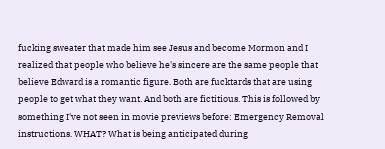fucking sweater that made him see Jesus and become Mormon and I realized that people who believe he's sincere are the same people that believe Edward is a romantic figure. Both are fucktards that are using people to get what they want. And both are fictitious. This is followed by something I've not seen in movie previews before: Emergency Removal instructions. WHAT? What is being anticipated during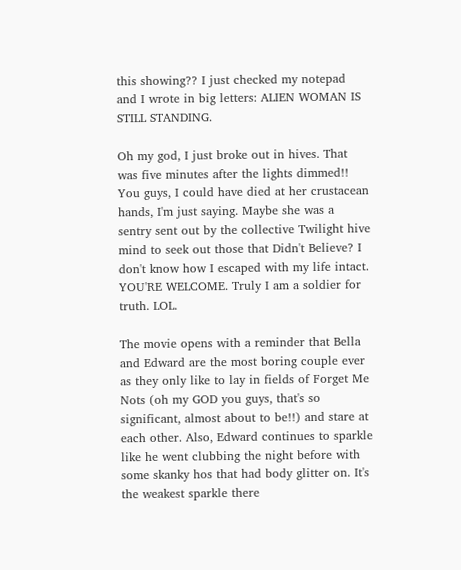this showing?? I just checked my notepad and I wrote in big letters: ALIEN WOMAN IS STILL STANDING.

Oh my god, I just broke out in hives. That was five minutes after the lights dimmed!! You guys, I could have died at her crustacean hands, I'm just saying. Maybe she was a sentry sent out by the collective Twilight hive mind to seek out those that Didn't Believe? I don't know how I escaped with my life intact. YOU'RE WELCOME. Truly I am a soldier for truth. LOL.

The movie opens with a reminder that Bella and Edward are the most boring couple ever as they only like to lay in fields of Forget Me Nots (oh my GOD you guys, that's so significant, almost about to be!!) and stare at each other. Also, Edward continues to sparkle like he went clubbing the night before with some skanky hos that had body glitter on. It's the weakest sparkle there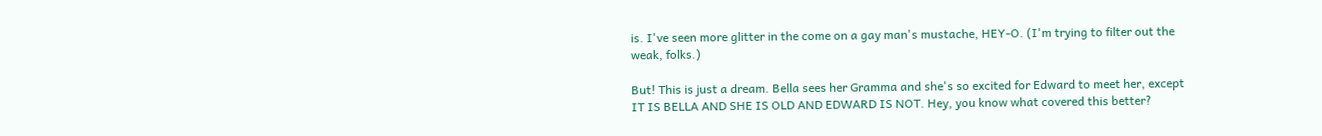is. I've seen more glitter in the come on a gay man's mustache, HEY-O. (I'm trying to filter out the weak, folks.)

But! This is just a dream. Bella sees her Gramma and she's so excited for Edward to meet her, except IT IS BELLA AND SHE IS OLD AND EDWARD IS NOT. Hey, you know what covered this better?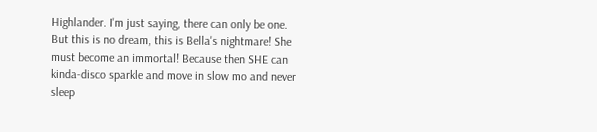Highlander. I'm just saying, there can only be one. But this is no dream, this is Bella's nightmare! She must become an immortal! Because then SHE can kinda-disco sparkle and move in slow mo and never sleep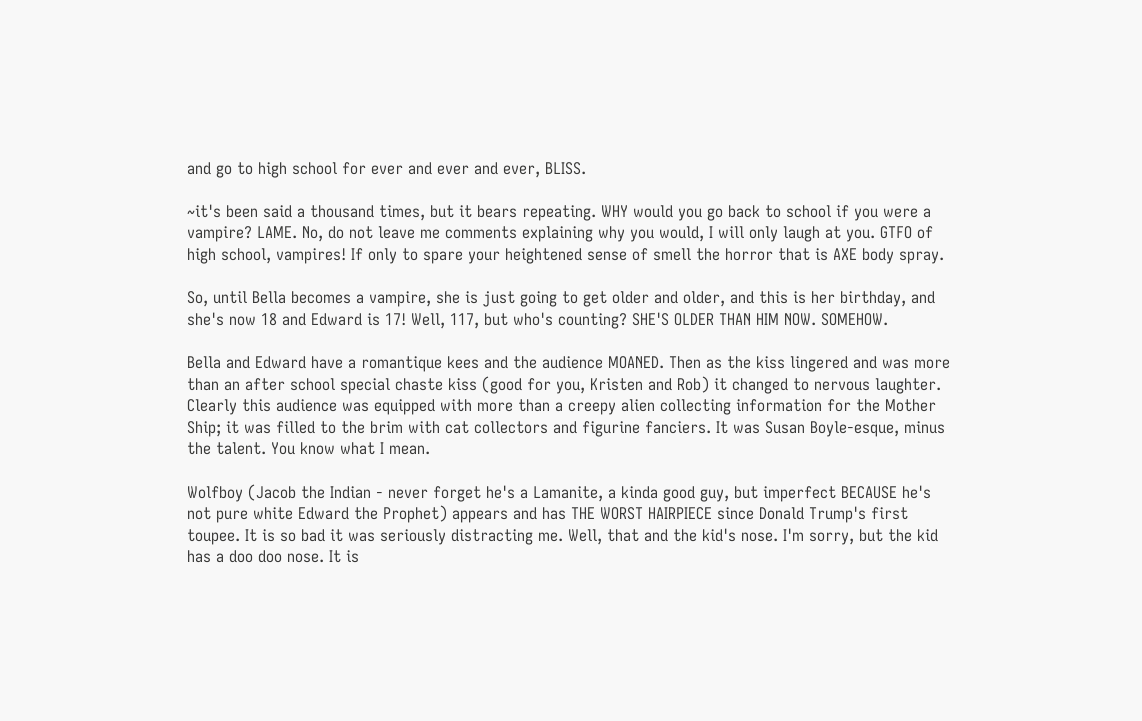and go to high school for ever and ever and ever, BLISS.

~it's been said a thousand times, but it bears repeating. WHY would you go back to school if you were a vampire? LAME. No, do not leave me comments explaining why you would, I will only laugh at you. GTFO of high school, vampires! If only to spare your heightened sense of smell the horror that is AXE body spray.

So, until Bella becomes a vampire, she is just going to get older and older, and this is her birthday, and she's now 18 and Edward is 17! Well, 117, but who's counting? SHE'S OLDER THAN HIM NOW. SOMEHOW.

Bella and Edward have a romantique kees and the audience MOANED. Then as the kiss lingered and was more than an after school special chaste kiss (good for you, Kristen and Rob) it changed to nervous laughter. Clearly this audience was equipped with more than a creepy alien collecting information for the Mother Ship; it was filled to the brim with cat collectors and figurine fanciers. It was Susan Boyle-esque, minus the talent. You know what I mean.

Wolfboy (Jacob the Indian - never forget he's a Lamanite, a kinda good guy, but imperfect BECAUSE he's not pure white Edward the Prophet) appears and has THE WORST HAIRPIECE since Donald Trump's first toupee. It is so bad it was seriously distracting me. Well, that and the kid's nose. I'm sorry, but the kid has a doo doo nose. It is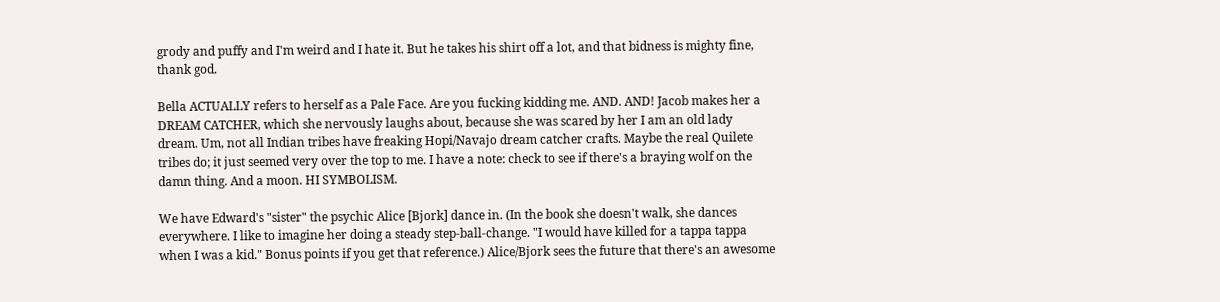grody and puffy and I'm weird and I hate it. But he takes his shirt off a lot, and that bidness is mighty fine, thank god.

Bella ACTUALLY refers to herself as a Pale Face. Are you fucking kidding me. AND. AND! Jacob makes her a DREAM CATCHER, which she nervously laughs about, because she was scared by her I am an old lady dream. Um, not all Indian tribes have freaking Hopi/Navajo dream catcher crafts. Maybe the real Quilete tribes do; it just seemed very over the top to me. I have a note: check to see if there's a braying wolf on the damn thing. And a moon. HI SYMBOLISM.

We have Edward's "sister" the psychic Alice [Bjork] dance in. (In the book she doesn't walk, she dances everywhere. I like to imagine her doing a steady step-ball-change. "I would have killed for a tappa tappa when I was a kid." Bonus points if you get that reference.) Alice/Bjork sees the future that there's an awesome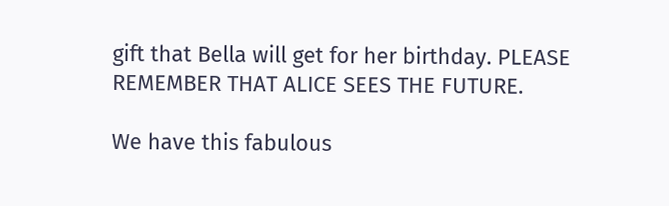gift that Bella will get for her birthday. PLEASE REMEMBER THAT ALICE SEES THE FUTURE.

We have this fabulous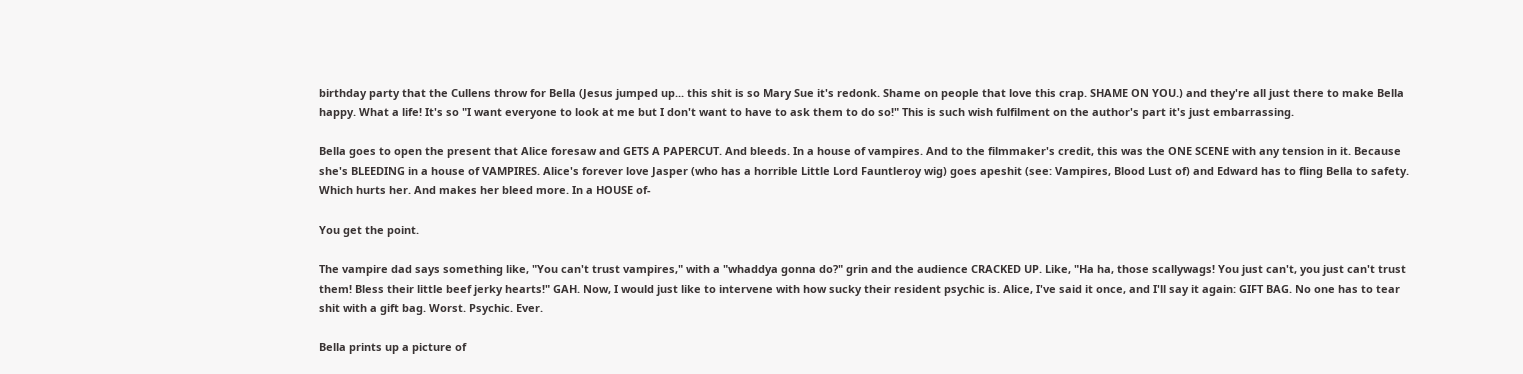birthday party that the Cullens throw for Bella (Jesus jumped up... this shit is so Mary Sue it's redonk. Shame on people that love this crap. SHAME ON YOU.) and they're all just there to make Bella happy. What a life! It's so "I want everyone to look at me but I don't want to have to ask them to do so!" This is such wish fulfilment on the author's part it's just embarrassing.

Bella goes to open the present that Alice foresaw and GETS A PAPERCUT. And bleeds. In a house of vampires. And to the filmmaker's credit, this was the ONE SCENE with any tension in it. Because she's BLEEDING in a house of VAMPIRES. Alice's forever love Jasper (who has a horrible Little Lord Fauntleroy wig) goes apeshit (see: Vampires, Blood Lust of) and Edward has to fling Bella to safety. Which hurts her. And makes her bleed more. In a HOUSE of-

You get the point.

The vampire dad says something like, "You can't trust vampires," with a "whaddya gonna do?" grin and the audience CRACKED UP. Like, "Ha ha, those scallywags! You just can't, you just can't trust them! Bless their little beef jerky hearts!" GAH. Now, I would just like to intervene with how sucky their resident psychic is. Alice, I've said it once, and I'll say it again: GIFT BAG. No one has to tear shit with a gift bag. Worst. Psychic. Ever.

Bella prints up a picture of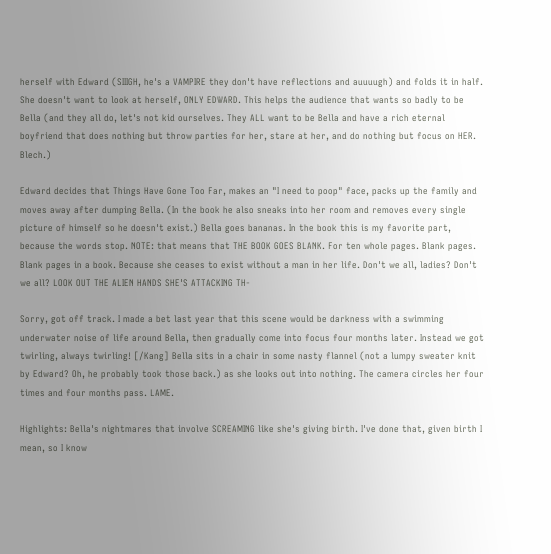herself with Edward (SIIIGH, he's a VAMPIRE they don't have reflections and auuuugh) and folds it in half. She doesn't want to look at herself, ONLY EDWARD. This helps the audience that wants so badly to be Bella (and they all do, let's not kid ourselves. They ALL want to be Bella and have a rich eternal boyfriend that does nothing but throw parties for her, stare at her, and do nothing but focus on HER. Blech.)

Edward decides that Things Have Gone Too Far, makes an "I need to poop" face, packs up the family and moves away after dumping Bella. (In the book he also sneaks into her room and removes every single picture of himself so he doesn't exist.) Bella goes bananas. In the book this is my favorite part, because the words stop. NOTE: that means that THE BOOK GOES BLANK. For ten whole pages. Blank pages. Blank pages in a book. Because she ceases to exist without a man in her life. Don't we all, ladies? Don't we all? LOOK OUT THE ALIEN HANDS SHE'S ATTACKING TH-

Sorry, got off track. I made a bet last year that this scene would be darkness with a swimming underwater noise of life around Bella, then gradually come into focus four months later. Instead we got twirling, always twirling! [/Kang] Bella sits in a chair in some nasty flannel (not a lumpy sweater knit by Edward? Oh, he probably took those back.) as she looks out into nothing. The camera circles her four times and four months pass. LAME.

Highlights: Bella's nightmares that involve SCREAMING like she's giving birth. I've done that, given birth I mean, so I know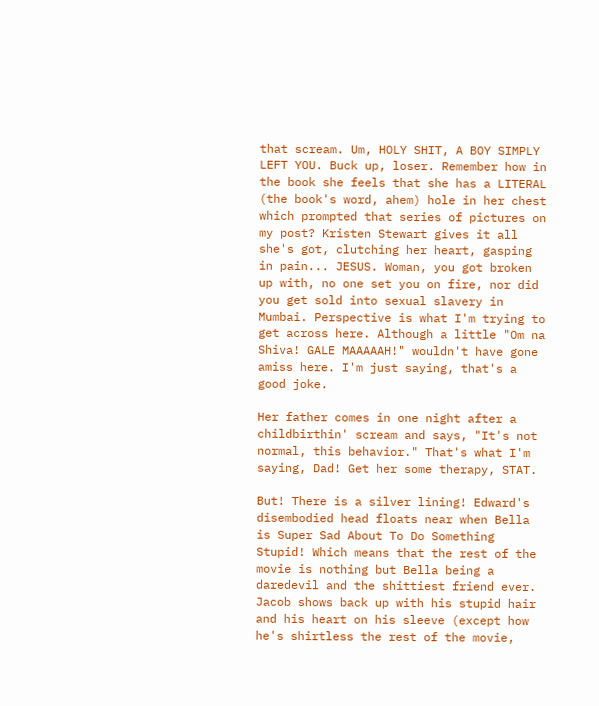that scream. Um, HOLY SHIT, A BOY SIMPLY LEFT YOU. Buck up, loser. Remember how in the book she feels that she has a LITERAL (the book's word, ahem) hole in her chest which prompted that series of pictures on my post? Kristen Stewart gives it all she's got, clutching her heart, gasping in pain... JESUS. Woman, you got broken up with, no one set you on fire, nor did you get sold into sexual slavery in Mumbai. Perspective is what I'm trying to get across here. Although a little "Om na Shiva! GALE MAAAAAH!" wouldn't have gone amiss here. I'm just saying, that's a good joke.

Her father comes in one night after a childbirthin' scream and says, "It's not normal, this behavior." That's what I'm saying, Dad! Get her some therapy, STAT.

But! There is a silver lining! Edward's disembodied head floats near when Bella is Super Sad About To Do Something Stupid! Which means that the rest of the movie is nothing but Bella being a daredevil and the shittiest friend ever. Jacob shows back up with his stupid hair and his heart on his sleeve (except how he's shirtless the rest of the movie,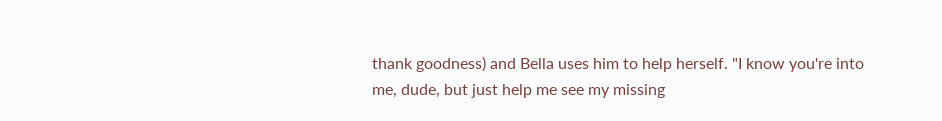thank goodness) and Bella uses him to help herself. "I know you're into me, dude, but just help me see my missing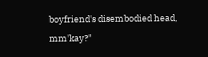boyfriend's disembodied head, mm'kay?"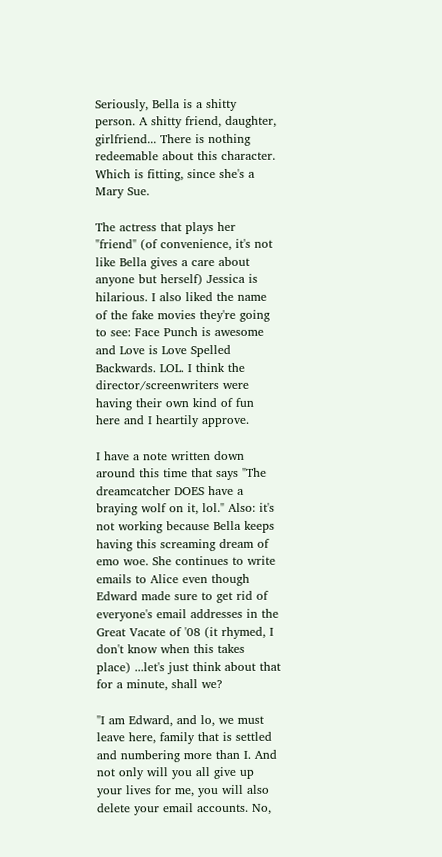Seriously, Bella is a shitty person. A shitty friend, daughter, girlfriend... There is nothing redeemable about this character. Which is fitting, since she's a Mary Sue.

The actress that plays her "friend" (of convenience, it's not like Bella gives a care about anyone but herself) Jessica is hilarious. I also liked the name of the fake movies they're going to see: Face Punch is awesome and Love is Love Spelled Backwards. LOL. I think the director/screenwriters were having their own kind of fun here and I heartily approve.

I have a note written down around this time that says "The dreamcatcher DOES have a braying wolf on it, lol." Also: it's not working because Bella keeps having this screaming dream of emo woe. She continues to write emails to Alice even though Edward made sure to get rid of everyone's email addresses in the Great Vacate of '08 (it rhymed, I don't know when this takes place) ...let's just think about that for a minute, shall we?

"I am Edward, and lo, we must leave here, family that is settled and numbering more than I. And not only will you all give up your lives for me, you will also delete your email accounts. No,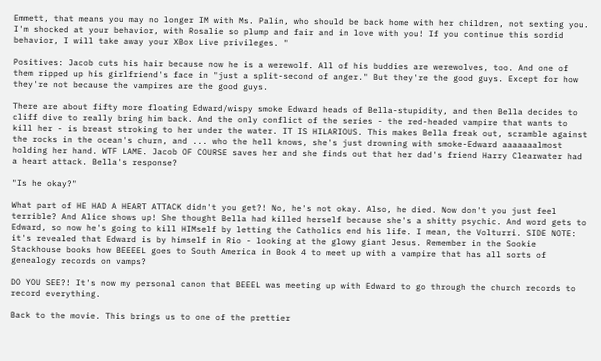Emmett, that means you may no longer IM with Ms. Palin, who should be back home with her children, not sexting you. I'm shocked at your behavior, with Rosalie so plump and fair and in love with you! If you continue this sordid behavior, I will take away your XBox Live privileges. "

Positives: Jacob cuts his hair because now he is a werewolf. All of his buddies are werewolves, too. And one of them ripped up his girlfriend's face in "just a split-second of anger." But they're the good guys. Except for how they're not because the vampires are the good guys.

There are about fifty more floating Edward/wispy smoke Edward heads of Bella-stupidity, and then Bella decides to cliff dive to really bring him back. And the only conflict of the series - the red-headed vampire that wants to kill her - is breast stroking to her under the water. IT IS HILARIOUS. This makes Bella freak out, scramble against the rocks in the ocean's churn, and ... who the hell knows, she's just drowning with smoke-Edward aaaaaaalmost holding her hand. WTF LAME. Jacob OF COURSE saves her and she finds out that her dad's friend Harry Clearwater had a heart attack. Bella's response?

"Is he okay?"

What part of HE HAD A HEART ATTACK didn't you get?! No, he's not okay. Also, he died. Now don't you just feel terrible? And Alice shows up! She thought Bella had killed herself because she's a shitty psychic. And word gets to Edward, so now he's going to kill HIMself by letting the Catholics end his life. I mean, the Volturri. SIDE NOTE: it's revealed that Edward is by himself in Rio - looking at the glowy giant Jesus. Remember in the Sookie Stackhouse books how BEEEEL goes to South America in Book 4 to meet up with a vampire that has all sorts of genealogy records on vamps?

DO YOU SEE?! It's now my personal canon that BEEEL was meeting up with Edward to go through the church records to record everything.

Back to the movie. This brings us to one of the prettier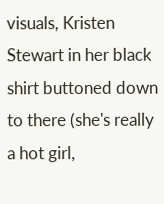visuals, Kristen Stewart in her black shirt buttoned down to there (she's really a hot girl,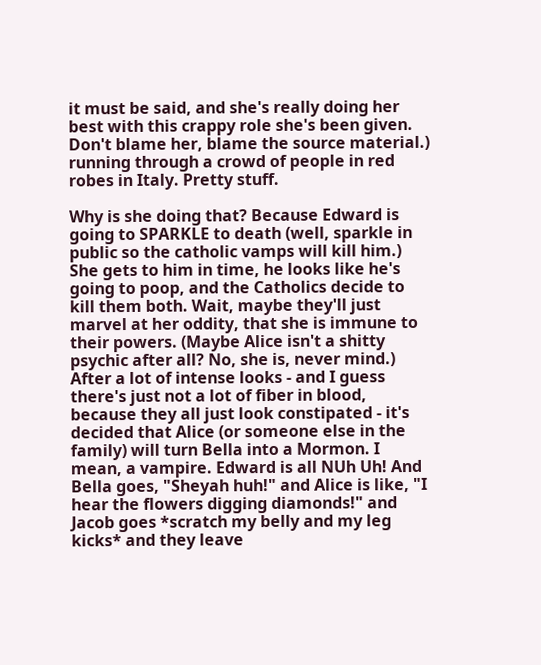it must be said, and she's really doing her best with this crappy role she's been given. Don't blame her, blame the source material.) running through a crowd of people in red robes in Italy. Pretty stuff.

Why is she doing that? Because Edward is going to SPARKLE to death (well, sparkle in public so the catholic vamps will kill him.) She gets to him in time, he looks like he's going to poop, and the Catholics decide to kill them both. Wait, maybe they'll just marvel at her oddity, that she is immune to their powers. (Maybe Alice isn't a shitty psychic after all? No, she is, never mind.) After a lot of intense looks - and I guess there's just not a lot of fiber in blood, because they all just look constipated - it's decided that Alice (or someone else in the family) will turn Bella into a Mormon. I mean, a vampire. Edward is all NUh Uh! And Bella goes, "Sheyah huh!" and Alice is like, "I hear the flowers digging diamonds!" and Jacob goes *scratch my belly and my leg kicks* and they leave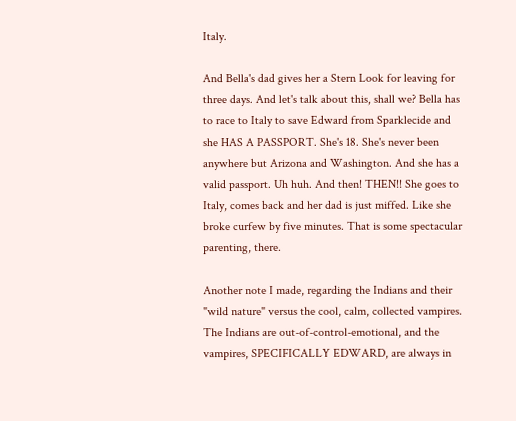Italy.

And Bella's dad gives her a Stern Look for leaving for three days. And let's talk about this, shall we? Bella has to race to Italy to save Edward from Sparklecide and she HAS A PASSPORT. She's 18. She's never been anywhere but Arizona and Washington. And she has a valid passport. Uh huh. And then! THEN!! She goes to Italy, comes back and her dad is just miffed. Like she broke curfew by five minutes. That is some spectacular parenting, there.

Another note I made, regarding the Indians and their "wild nature" versus the cool, calm, collected vampires. The Indians are out-of-control-emotional, and the vampires, SPECIFICALLY EDWARD, are always in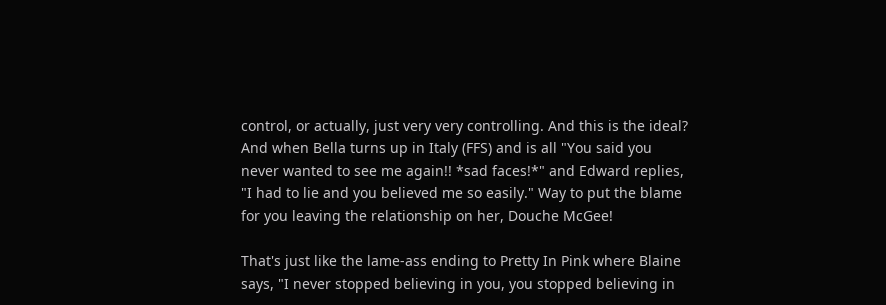control, or actually, just very very controlling. And this is the ideal? And when Bella turns up in Italy (FFS) and is all "You said you never wanted to see me again!! *sad faces!*" and Edward replies, "I had to lie and you believed me so easily." Way to put the blame for you leaving the relationship on her, Douche McGee!

That's just like the lame-ass ending to Pretty In Pink where Blaine says, "I never stopped believing in you, you stopped believing in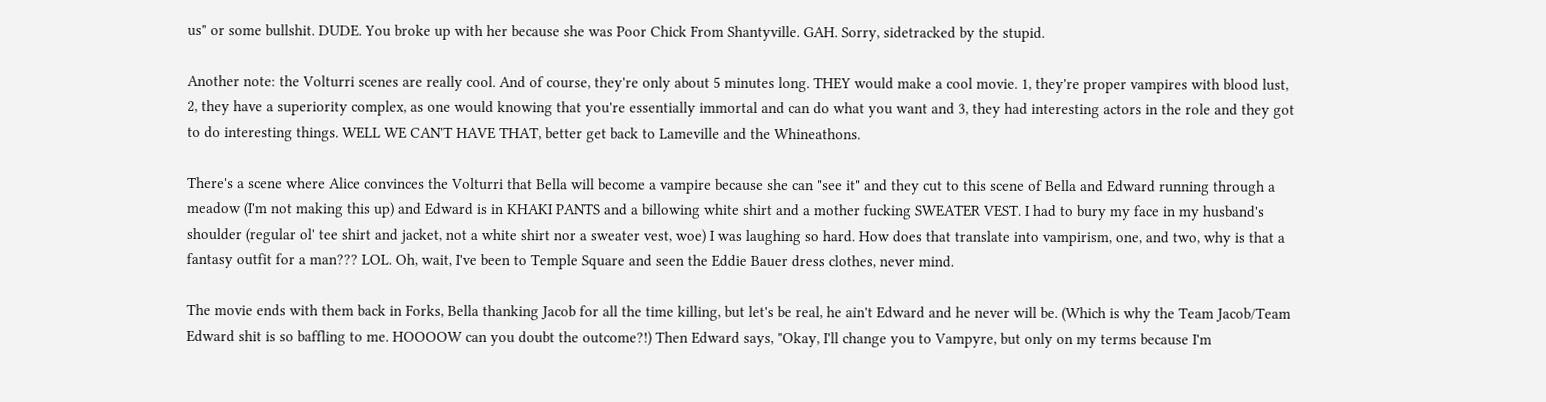us" or some bullshit. DUDE. You broke up with her because she was Poor Chick From Shantyville. GAH. Sorry, sidetracked by the stupid.

Another note: the Volturri scenes are really cool. And of course, they're only about 5 minutes long. THEY would make a cool movie. 1, they're proper vampires with blood lust, 2, they have a superiority complex, as one would knowing that you're essentially immortal and can do what you want and 3, they had interesting actors in the role and they got to do interesting things. WELL WE CAN'T HAVE THAT, better get back to Lameville and the Whineathons.

There's a scene where Alice convinces the Volturri that Bella will become a vampire because she can "see it" and they cut to this scene of Bella and Edward running through a meadow (I'm not making this up) and Edward is in KHAKI PANTS and a billowing white shirt and a mother fucking SWEATER VEST. I had to bury my face in my husband's shoulder (regular ol' tee shirt and jacket, not a white shirt nor a sweater vest, woe) I was laughing so hard. How does that translate into vampirism, one, and two, why is that a fantasy outfit for a man??? LOL. Oh, wait, I've been to Temple Square and seen the Eddie Bauer dress clothes, never mind.

The movie ends with them back in Forks, Bella thanking Jacob for all the time killing, but let's be real, he ain't Edward and he never will be. (Which is why the Team Jacob/Team Edward shit is so baffling to me. HOOOOW can you doubt the outcome?!) Then Edward says, "Okay, I'll change you to Vampyre, but only on my terms because I'm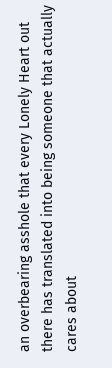an overbearing asshole that every Lonely Heart out there has translated into being someone that actually cares about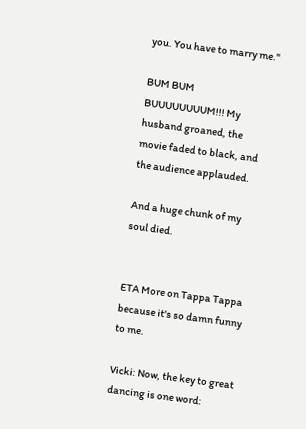you. You have to marry me."

BUM BUM BUUUUUUUUM!!! My husband groaned, the movie faded to black, and the audience applauded.

And a huge chunk of my soul died.


ETA More on Tappa Tappa because it's so damn funny to me.

Vicki: Now, the key to great dancing is one word: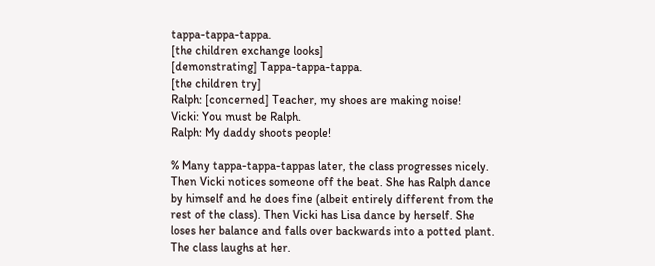tappa-tappa-tappa.
[the children exchange looks]
[demonstrating] Tappa-tappa-tappa.
[the children try]
Ralph: [concerned] Teacher, my shoes are making noise!
Vicki: You must be Ralph.
Ralph: My daddy shoots people!

% Many tappa-tappa-tappas later, the class progresses nicely. Then Vicki notices someone off the beat. She has Ralph dance by himself and he does fine (albeit entirely different from the rest of the class). Then Vicki has Lisa dance by herself. She loses her balance and falls over backwards into a potted plant. The class laughs at her.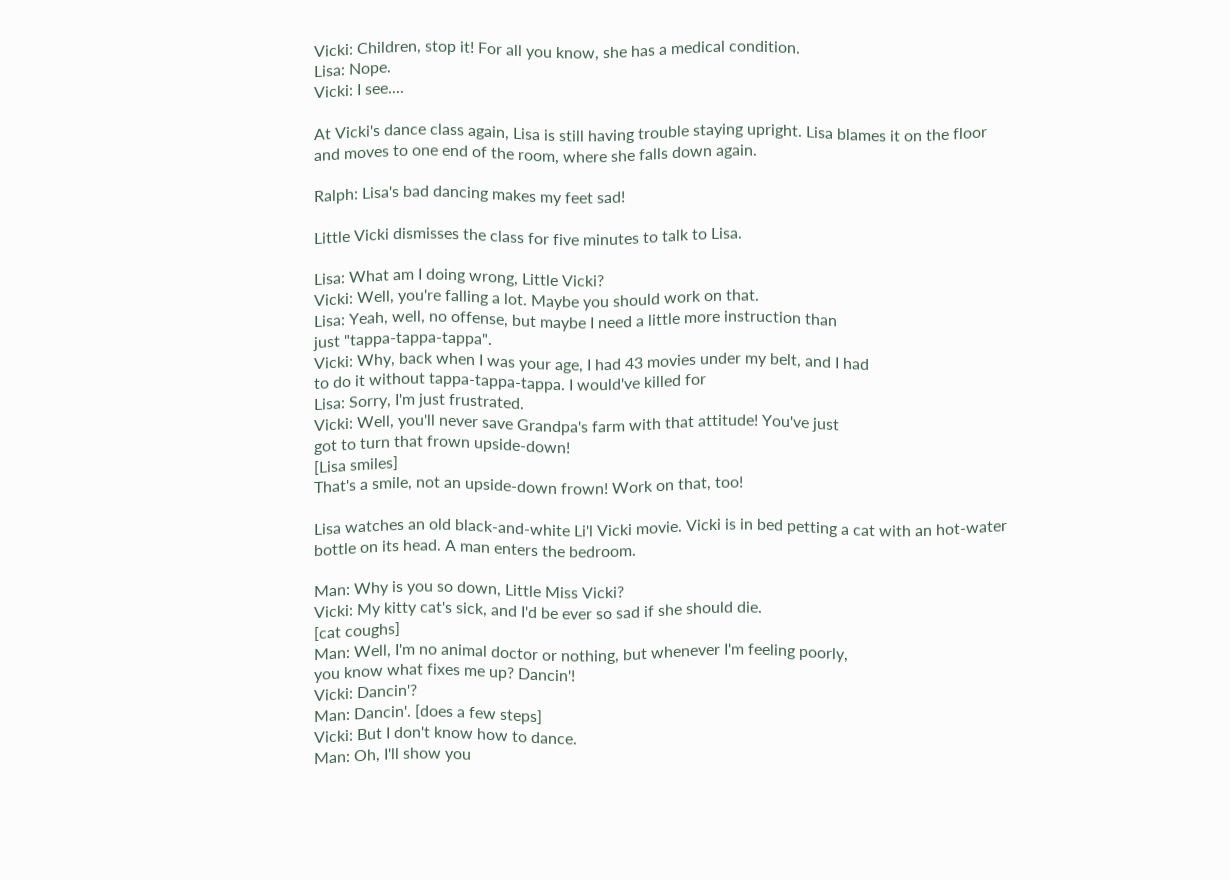Vicki: Children, stop it! For all you know, she has a medical condition.
Lisa: Nope.
Vicki: I see....

At Vicki's dance class again, Lisa is still having trouble staying upright. Lisa blames it on the floor and moves to one end of the room, where she falls down again.

Ralph: Lisa's bad dancing makes my feet sad!

Little Vicki dismisses the class for five minutes to talk to Lisa.

Lisa: What am I doing wrong, Little Vicki?
Vicki: Well, you're falling a lot. Maybe you should work on that.
Lisa: Yeah, well, no offense, but maybe I need a little more instruction than
just "tappa-tappa-tappa".
Vicki: Why, back when I was your age, I had 43 movies under my belt, and I had
to do it without tappa-tappa-tappa. I would've killed for
Lisa: Sorry, I'm just frustrated.
Vicki: Well, you'll never save Grandpa's farm with that attitude! You've just
got to turn that frown upside-down!
[Lisa smiles]
That's a smile, not an upside-down frown! Work on that, too!

Lisa watches an old black-and-white Li'l Vicki movie. Vicki is in bed petting a cat with an hot-water bottle on its head. A man enters the bedroom.

Man: Why is you so down, Little Miss Vicki?
Vicki: My kitty cat's sick, and I'd be ever so sad if she should die.
[cat coughs]
Man: Well, I'm no animal doctor or nothing, but whenever I'm feeling poorly,
you know what fixes me up? Dancin'!
Vicki: Dancin'?
Man: Dancin'. [does a few steps]
Vicki: But I don't know how to dance.
Man: Oh, I'll show you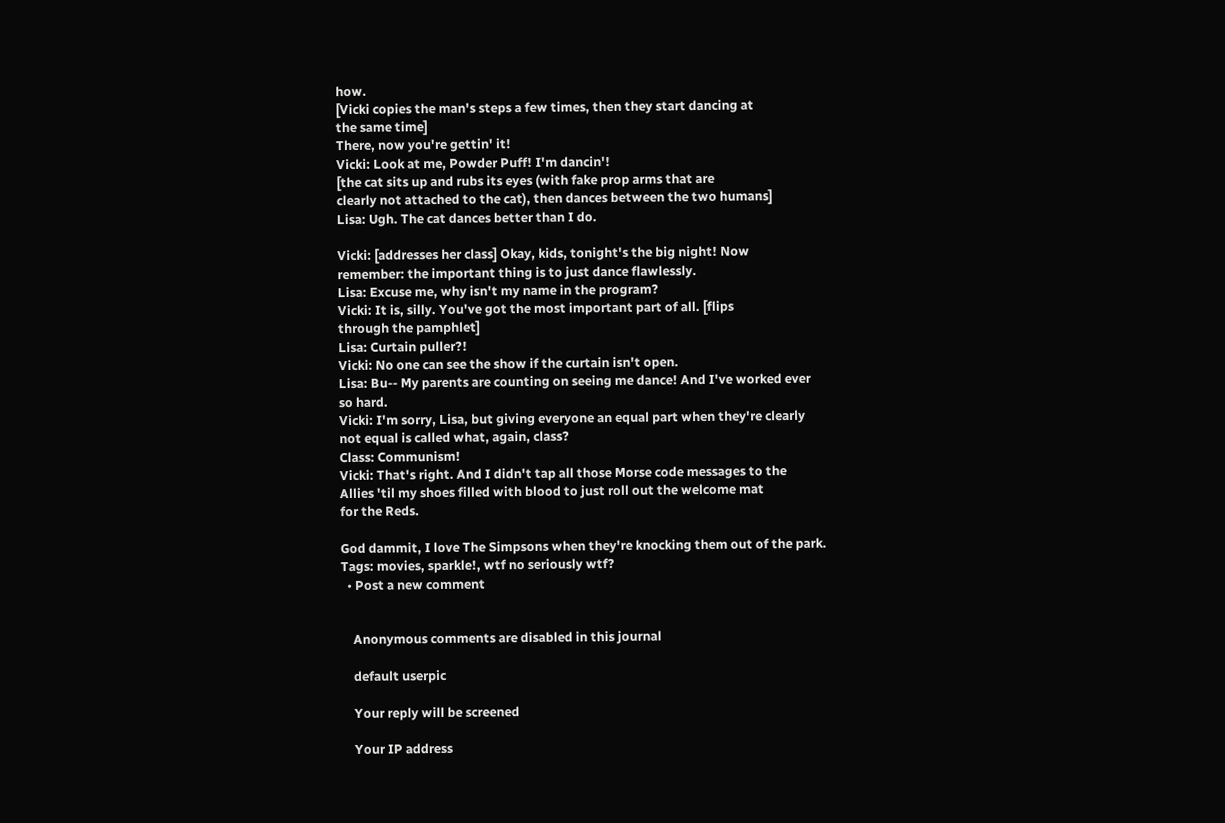how.
[Vicki copies the man's steps a few times, then they start dancing at
the same time]
There, now you're gettin' it!
Vicki: Look at me, Powder Puff! I'm dancin'!
[the cat sits up and rubs its eyes (with fake prop arms that are
clearly not attached to the cat), then dances between the two humans]
Lisa: Ugh. The cat dances better than I do.

Vicki: [addresses her class] Okay, kids, tonight's the big night! Now
remember: the important thing is to just dance flawlessly.
Lisa: Excuse me, why isn't my name in the program?
Vicki: It is, silly. You've got the most important part of all. [flips
through the pamphlet]
Lisa: Curtain puller?!
Vicki: No one can see the show if the curtain isn't open.
Lisa: Bu-- My parents are counting on seeing me dance! And I've worked ever
so hard.
Vicki: I'm sorry, Lisa, but giving everyone an equal part when they're clearly
not equal is called what, again, class?
Class: Communism!
Vicki: That's right. And I didn't tap all those Morse code messages to the
Allies 'til my shoes filled with blood to just roll out the welcome mat
for the Reds.

God dammit, I love The Simpsons when they're knocking them out of the park.
Tags: movies, sparkle!, wtf no seriously wtf?
  • Post a new comment


    Anonymous comments are disabled in this journal

    default userpic

    Your reply will be screened

    Your IP address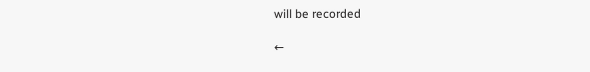will be recorded

←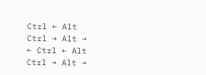Ctrl ← Alt
Ctrl → Alt →
← Ctrl ← Alt
Ctrl → Alt →